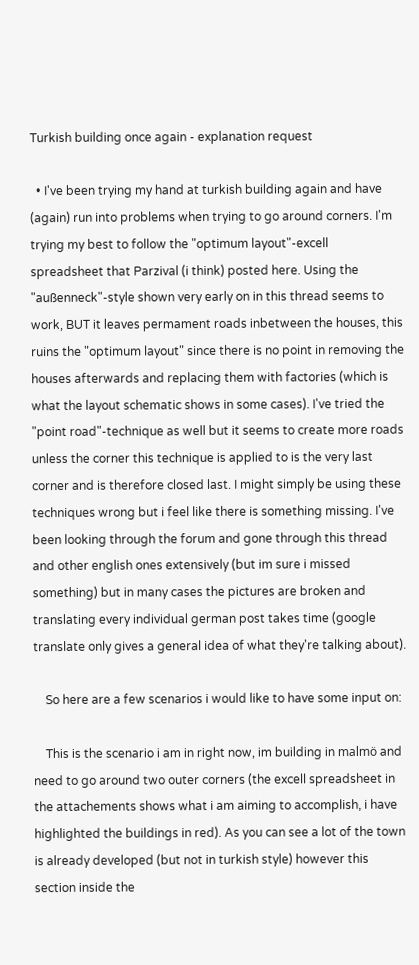Turkish building once again - explanation request

  • I've been trying my hand at turkish building again and have (again) run into problems when trying to go around corners. I'm trying my best to follow the "optimum layout"-excell spreadsheet that Parzival (i think) posted here. Using the "außenneck"-style shown very early on in this thread seems to work, BUT it leaves permament roads inbetween the houses, this ruins the "optimum layout" since there is no point in removing the houses afterwards and replacing them with factories (which is what the layout schematic shows in some cases). I've tried the "point road"-technique as well but it seems to create more roads unless the corner this technique is applied to is the very last corner and is therefore closed last. I might simply be using these techniques wrong but i feel like there is something missing. I've been looking through the forum and gone through this thread and other english ones extensively (but im sure i missed something) but in many cases the pictures are broken and translating every individual german post takes time (google translate only gives a general idea of what they're talking about).

    So here are a few scenarios i would like to have some input on:

    This is the scenario i am in right now, im building in malmö and need to go around two outer corners (the excell spreadsheet in the attachements shows what i am aiming to accomplish, i have highlighted the buildings in red). As you can see a lot of the town is already developed (but not in turkish style) however this section inside the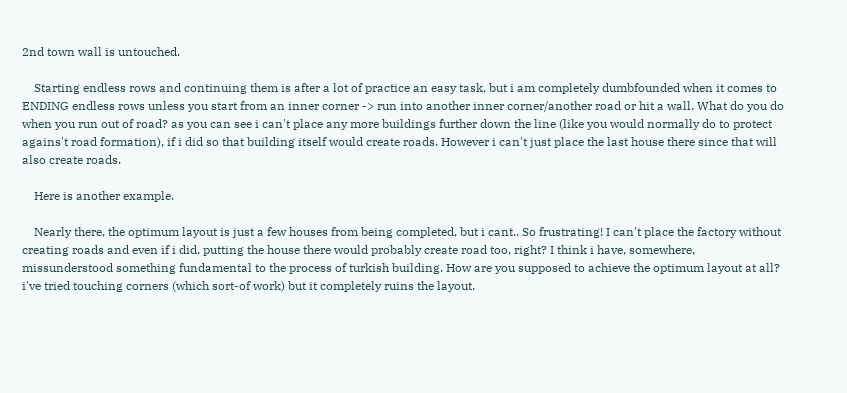2nd town wall is untouched.

    Starting endless rows and continuing them is after a lot of practice an easy task, but i am completely dumbfounded when it comes to ENDING endless rows unless you start from an inner corner -> run into another inner corner/another road or hit a wall. What do you do when you run out of road? as you can see i can't place any more buildings further down the line (like you would normally do to protect agains't road formation), if i did so that building itself would create roads. However i can't just place the last house there since that will also create roads.

    Here is another example.

    Nearly there, the optimum layout is just a few houses from being completed, but i cant.. So frustrating! I can't place the factory without creating roads and even if i did, putting the house there would probably create road too, right? I think i have, somewhere, missunderstood something fundamental to the process of turkish building. How are you supposed to achieve the optimum layout at all? i've tried touching corners (which sort-of work) but it completely ruins the layout.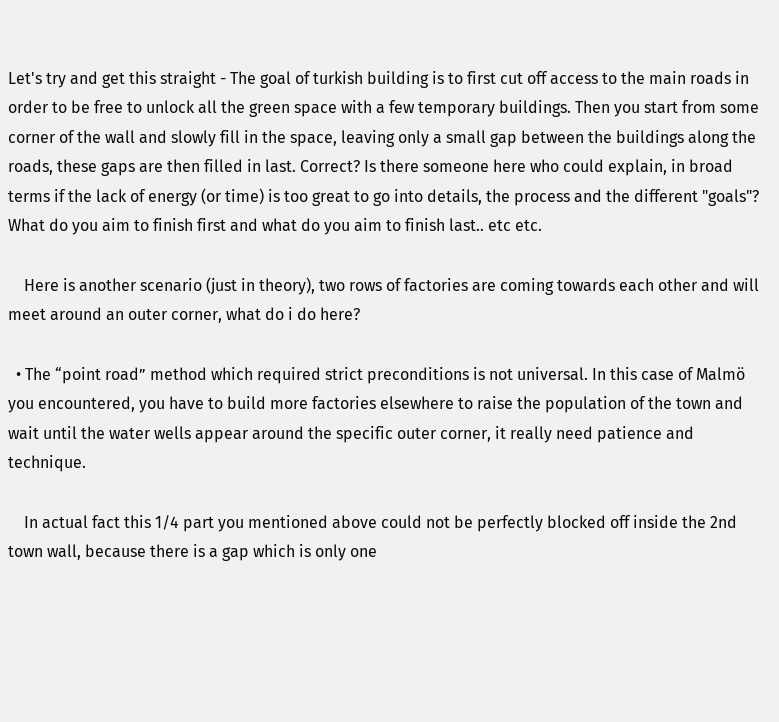Let's try and get this straight - The goal of turkish building is to first cut off access to the main roads in order to be free to unlock all the green space with a few temporary buildings. Then you start from some corner of the wall and slowly fill in the space, leaving only a small gap between the buildings along the roads, these gaps are then filled in last. Correct? Is there someone here who could explain, in broad terms if the lack of energy (or time) is too great to go into details, the process and the different "goals"? What do you aim to finish first and what do you aim to finish last.. etc etc.

    Here is another scenario (just in theory), two rows of factories are coming towards each other and will meet around an outer corner, what do i do here?

  • The “point road” method which required strict preconditions is not universal. In this case of Malmö you encountered, you have to build more factories elsewhere to raise the population of the town and wait until the water wells appear around the specific outer corner, it really need patience and technique.

    In actual fact this 1/4 part you mentioned above could not be perfectly blocked off inside the 2nd town wall, because there is a gap which is only one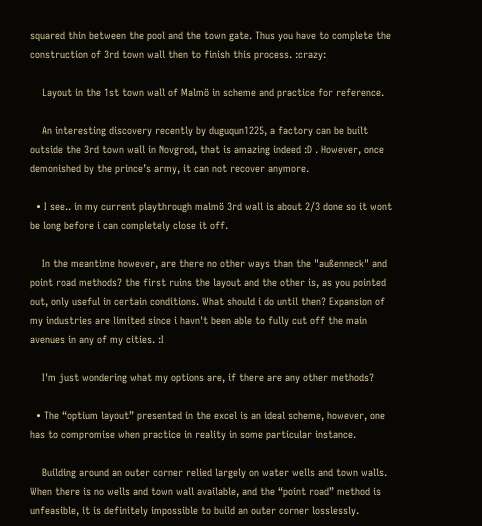squared thin between the pool and the town gate. Thus you have to complete the construction of 3rd town wall then to finish this process. :crazy:

    Layout in the 1st town wall of Malmö in scheme and practice for reference.

    An interesting discovery recently by duguqun1225, a factory can be built outside the 3rd town wall in Novgrod, that is amazing indeed :D . However, once demonished by the prince’s army, it can not recover anymore.

  • I see.. in my current playthrough malmö 3rd wall is about 2/3 done so it wont be long before i can completely close it off.

    In the meantime however, are there no other ways than the "außenneck" and point road methods? the first ruins the layout and the other is, as you pointed out, only useful in certain conditions. What should i do until then? Expansion of my industries are limited since i havn't been able to fully cut off the main avenues in any of my cities. :I

    I'm just wondering what my options are, if there are any other methods?

  • The “optium layout” presented in the excel is an ideal scheme, however, one has to compromise when practice in reality in some particular instance.

    Building around an outer corner relied largely on water wells and town walls. When there is no wells and town wall available, and the “point road” method is unfeasible, it is definitely impossible to build an outer corner losslessly.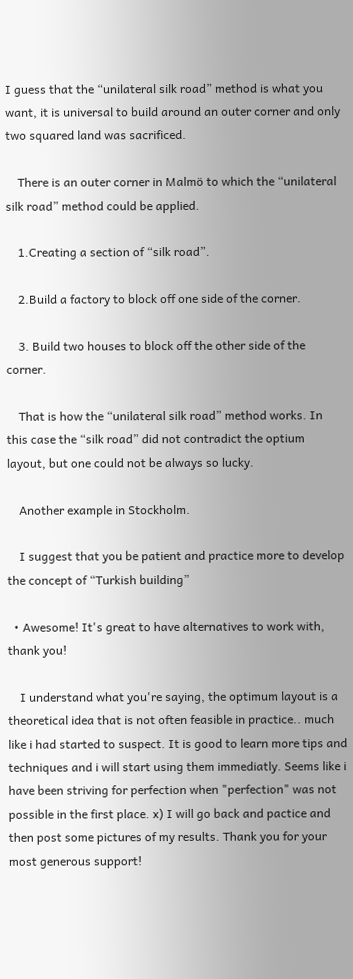I guess that the “unilateral silk road” method is what you want, it is universal to build around an outer corner and only two squared land was sacrificed.

    There is an outer corner in Malmö to which the “unilateral silk road” method could be applied.

    1.Creating a section of “silk road”.

    2.Build a factory to block off one side of the corner.

    3. Build two houses to block off the other side of the corner.

    That is how the “unilateral silk road” method works. In this case the “silk road” did not contradict the optium layout, but one could not be always so lucky.

    Another example in Stockholm.

    I suggest that you be patient and practice more to develop the concept of “Turkish building”

  • Awesome! It's great to have alternatives to work with, thank you!

    I understand what you're saying, the optimum layout is a theoretical idea that is not often feasible in practice.. much like i had started to suspect. It is good to learn more tips and techniques and i will start using them immediatly. Seems like i have been striving for perfection when "perfection" was not possible in the first place. x) I will go back and pactice and then post some pictures of my results. Thank you for your most generous support!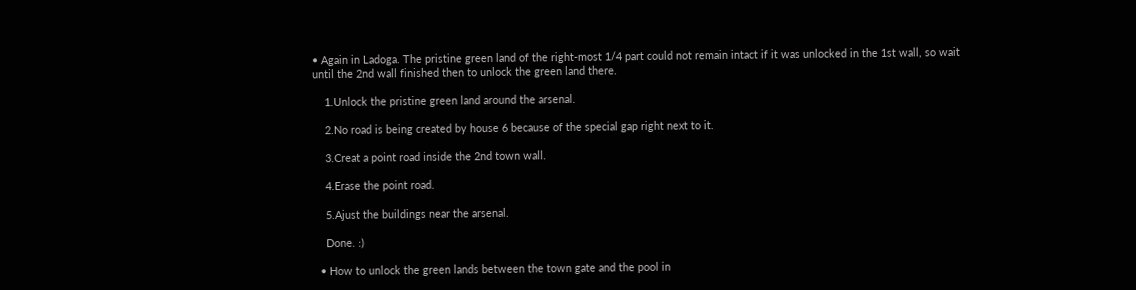• Again in Ladoga. The pristine green land of the right-most 1/4 part could not remain intact if it was unlocked in the 1st wall, so wait until the 2nd wall finished then to unlock the green land there.

    1.Unlock the pristine green land around the arsenal.

    2.No road is being created by house 6 because of the special gap right next to it.

    3.Creat a point road inside the 2nd town wall.

    4.Erase the point road.

    5.Ajust the buildings near the arsenal.

    Done. :)

  • How to unlock the green lands between the town gate and the pool in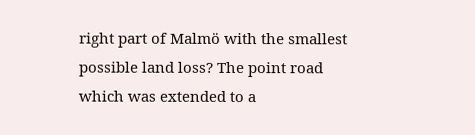right part of Malmö with the smallest possible land loss? The point road which was extended to a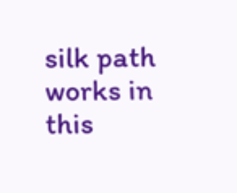silk path works in this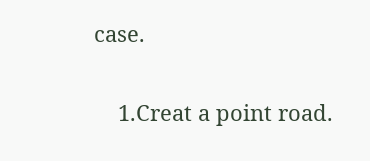case.

    1.Creat a point road.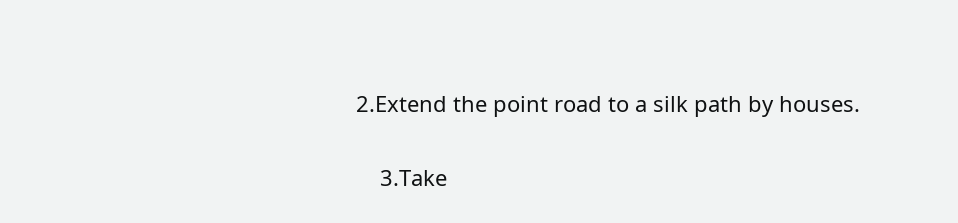2.Extend the point road to a silk path by houses.

    3.Take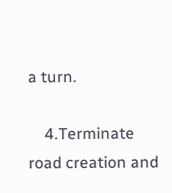a turn.

    4.Terminate road creation and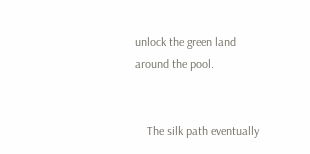unlock the green land around the pool.


    The silk path eventually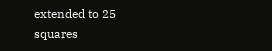extended to 25 squares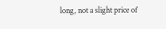long, not a slight price of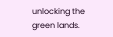unlocking the green lands.